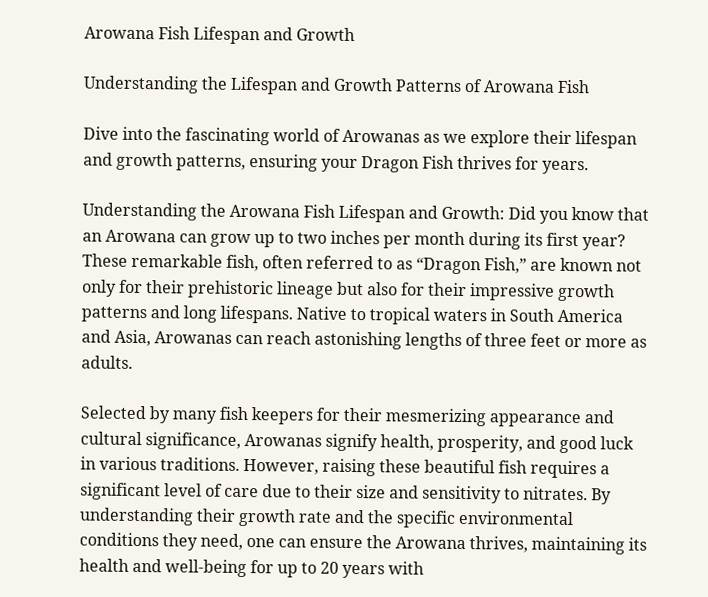Arowana Fish Lifespan and Growth

Understanding the Lifespan and Growth Patterns of Arowana Fish

Dive into the fascinating world of Arowanas as we explore their lifespan and growth patterns, ensuring your Dragon Fish thrives for years.

Understanding the Arowana Fish Lifespan and Growth: Did you know that an Arowana can grow up to two inches per month during its first year? These remarkable fish, often referred to as “Dragon Fish,” are known not only for their prehistoric lineage but also for their impressive growth patterns and long lifespans. Native to tropical waters in South America and Asia, Arowanas can reach astonishing lengths of three feet or more as adults.

Selected by many fish keepers for their mesmerizing appearance and cultural significance, Arowanas signify health, prosperity, and good luck in various traditions. However, raising these beautiful fish requires a significant level of care due to their size and sensitivity to nitrates. By understanding their growth rate and the specific environmental conditions they need, one can ensure the Arowana thrives, maintaining its health and well-being for up to 20 years with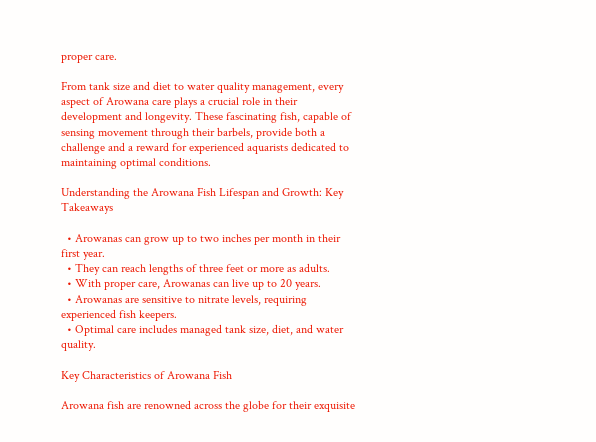proper care.

From tank size and diet to water quality management, every aspect of Arowana care plays a crucial role in their development and longevity. These fascinating fish, capable of sensing movement through their barbels, provide both a challenge and a reward for experienced aquarists dedicated to maintaining optimal conditions.

Understanding the Arowana Fish Lifespan and Growth: Key Takeaways

  • Arowanas can grow up to two inches per month in their first year.
  • They can reach lengths of three feet or more as adults.
  • With proper care, Arowanas can live up to 20 years.
  • Arowanas are sensitive to nitrate levels, requiring experienced fish keepers.
  • Optimal care includes managed tank size, diet, and water quality.

Key Characteristics of Arowana Fish

Arowana fish are renowned across the globe for their exquisite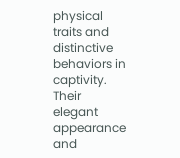physical traits and distinctive behaviors in captivity. Their elegant appearance and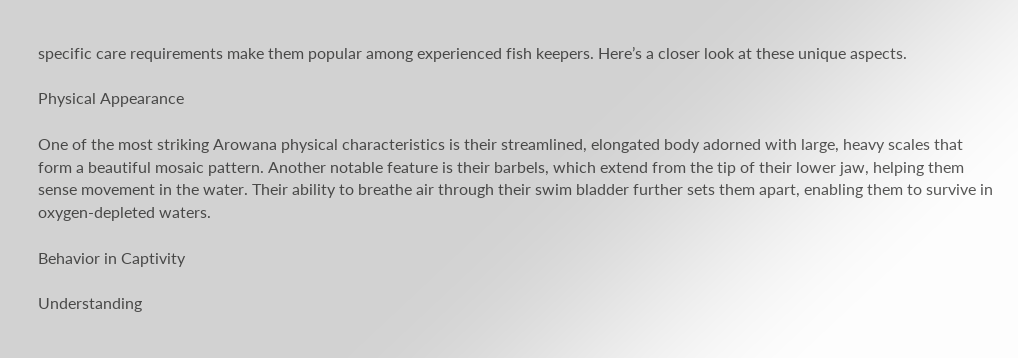specific care requirements make them popular among experienced fish keepers. Here’s a closer look at these unique aspects.

Physical Appearance

One of the most striking Arowana physical characteristics is their streamlined, elongated body adorned with large, heavy scales that form a beautiful mosaic pattern. Another notable feature is their barbels, which extend from the tip of their lower jaw, helping them sense movement in the water. Their ability to breathe air through their swim bladder further sets them apart, enabling them to survive in oxygen-depleted waters.

Behavior in Captivity

Understanding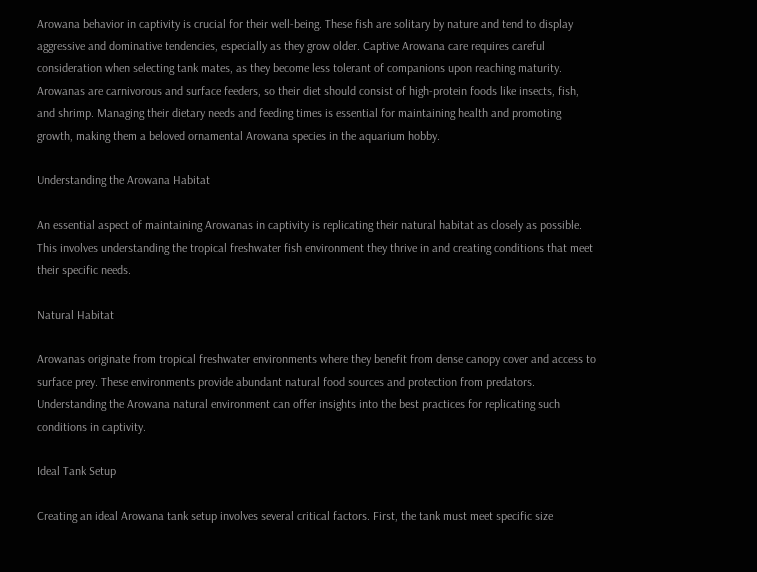Arowana behavior in captivity is crucial for their well-being. These fish are solitary by nature and tend to display aggressive and dominative tendencies, especially as they grow older. Captive Arowana care requires careful consideration when selecting tank mates, as they become less tolerant of companions upon reaching maturity. Arowanas are carnivorous and surface feeders, so their diet should consist of high-protein foods like insects, fish, and shrimp. Managing their dietary needs and feeding times is essential for maintaining health and promoting growth, making them a beloved ornamental Arowana species in the aquarium hobby.

Understanding the Arowana Habitat

An essential aspect of maintaining Arowanas in captivity is replicating their natural habitat as closely as possible. This involves understanding the tropical freshwater fish environment they thrive in and creating conditions that meet their specific needs.

Natural Habitat

Arowanas originate from tropical freshwater environments where they benefit from dense canopy cover and access to surface prey. These environments provide abundant natural food sources and protection from predators. Understanding the Arowana natural environment can offer insights into the best practices for replicating such conditions in captivity.

Ideal Tank Setup

Creating an ideal Arowana tank setup involves several critical factors. First, the tank must meet specific size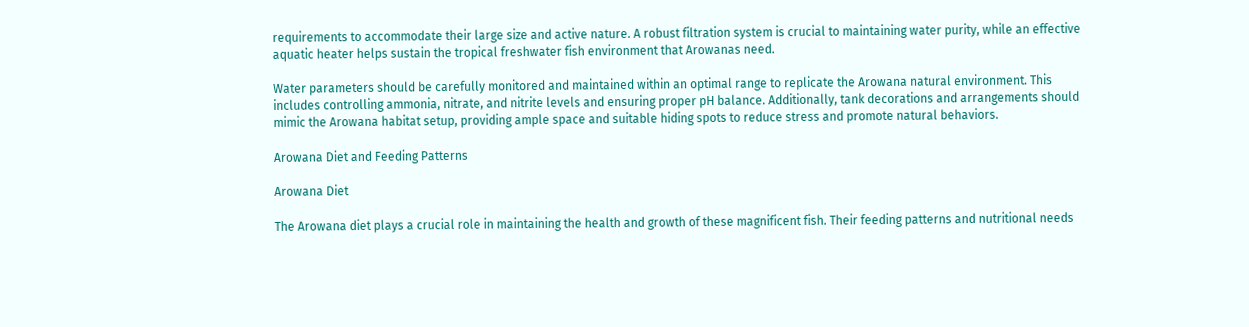requirements to accommodate their large size and active nature. A robust filtration system is crucial to maintaining water purity, while an effective aquatic heater helps sustain the tropical freshwater fish environment that Arowanas need.

Water parameters should be carefully monitored and maintained within an optimal range to replicate the Arowana natural environment. This includes controlling ammonia, nitrate, and nitrite levels and ensuring proper pH balance. Additionally, tank decorations and arrangements should mimic the Arowana habitat setup, providing ample space and suitable hiding spots to reduce stress and promote natural behaviors.

Arowana Diet and Feeding Patterns

Arowana Diet

The Arowana diet plays a crucial role in maintaining the health and growth of these magnificent fish. Their feeding patterns and nutritional needs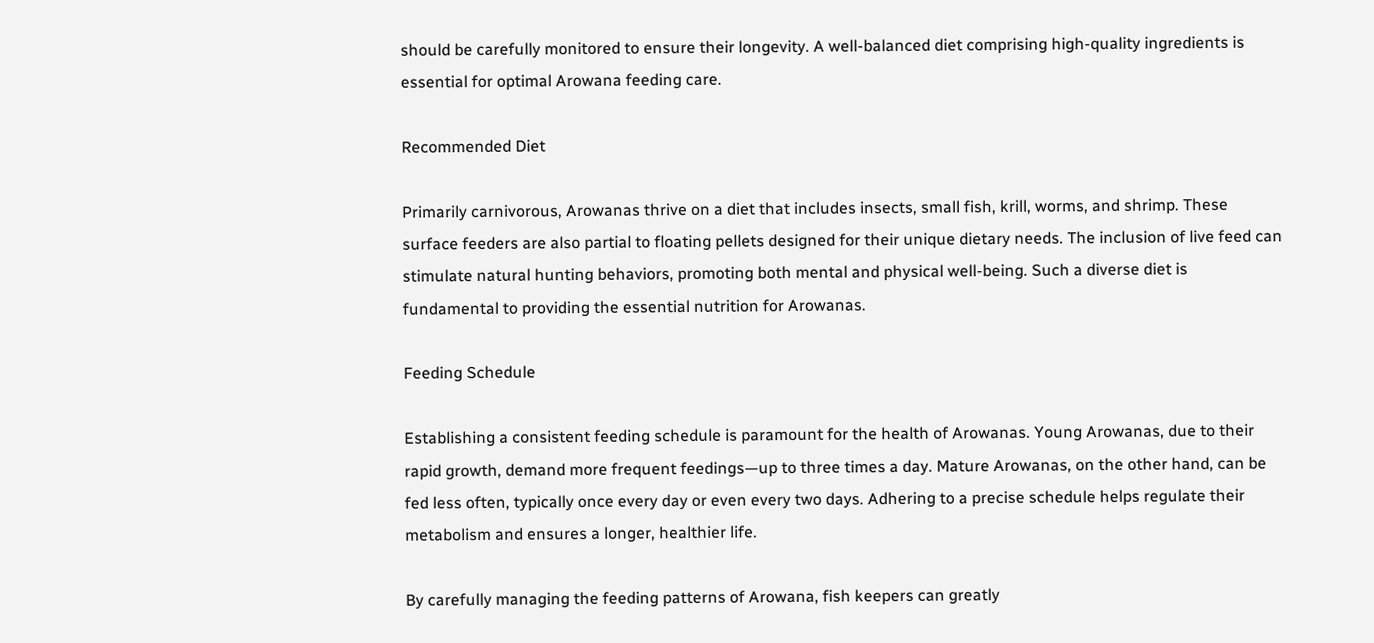should be carefully monitored to ensure their longevity. A well-balanced diet comprising high-quality ingredients is essential for optimal Arowana feeding care.

Recommended Diet

Primarily carnivorous, Arowanas thrive on a diet that includes insects, small fish, krill, worms, and shrimp. These surface feeders are also partial to floating pellets designed for their unique dietary needs. The inclusion of live feed can stimulate natural hunting behaviors, promoting both mental and physical well-being. Such a diverse diet is fundamental to providing the essential nutrition for Arowanas.

Feeding Schedule

Establishing a consistent feeding schedule is paramount for the health of Arowanas. Young Arowanas, due to their rapid growth, demand more frequent feedings—up to three times a day. Mature Arowanas, on the other hand, can be fed less often, typically once every day or even every two days. Adhering to a precise schedule helps regulate their metabolism and ensures a longer, healthier life.

By carefully managing the feeding patterns of Arowana, fish keepers can greatly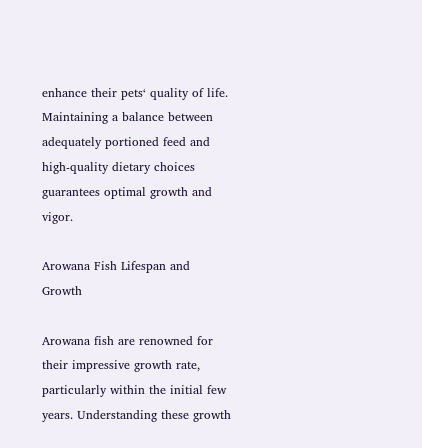enhance their pets‘ quality of life. Maintaining a balance between adequately portioned feed and high-quality dietary choices guarantees optimal growth and vigor.

Arowana Fish Lifespan and Growth

Arowana fish are renowned for their impressive growth rate, particularly within the initial few years. Understanding these growth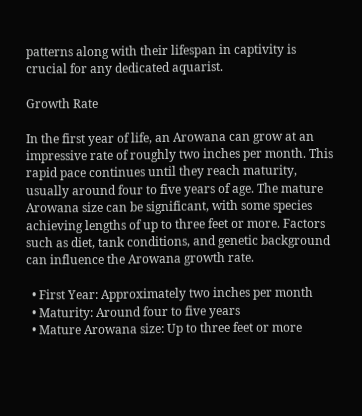patterns along with their lifespan in captivity is crucial for any dedicated aquarist.

Growth Rate

In the first year of life, an Arowana can grow at an impressive rate of roughly two inches per month. This rapid pace continues until they reach maturity, usually around four to five years of age. The mature Arowana size can be significant, with some species achieving lengths of up to three feet or more. Factors such as diet, tank conditions, and genetic background can influence the Arowana growth rate.

  • First Year: Approximately two inches per month
  • Maturity: Around four to five years
  • Mature Arowana size: Up to three feet or more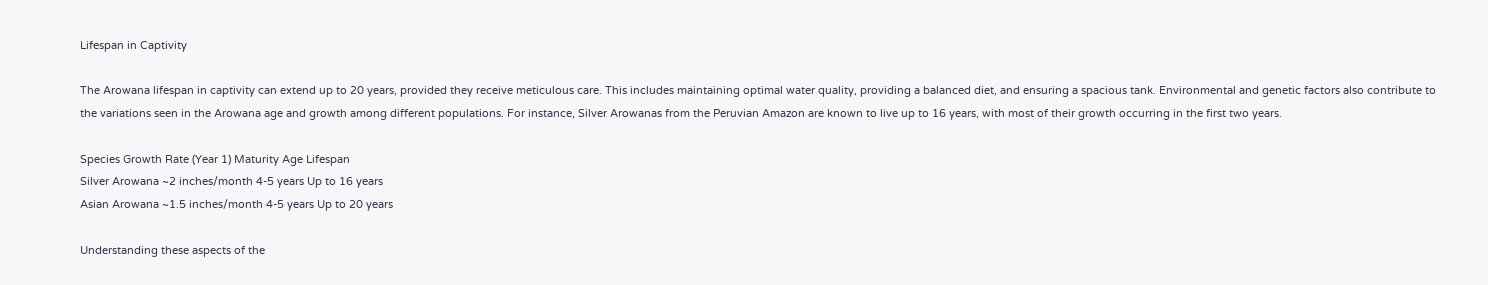Lifespan in Captivity

The Arowana lifespan in captivity can extend up to 20 years, provided they receive meticulous care. This includes maintaining optimal water quality, providing a balanced diet, and ensuring a spacious tank. Environmental and genetic factors also contribute to the variations seen in the Arowana age and growth among different populations. For instance, Silver Arowanas from the Peruvian Amazon are known to live up to 16 years, with most of their growth occurring in the first two years.

Species Growth Rate (Year 1) Maturity Age Lifespan
Silver Arowana ~2 inches/month 4-5 years Up to 16 years
Asian Arowana ~1.5 inches/month 4-5 years Up to 20 years

Understanding these aspects of the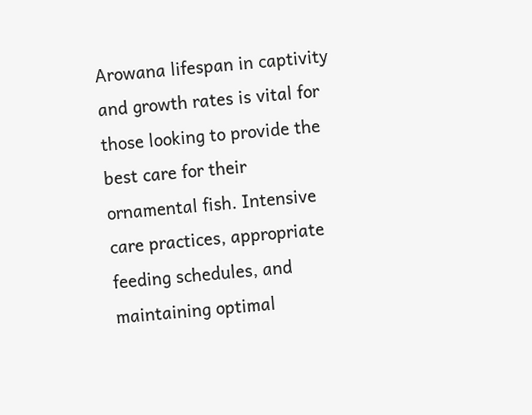Arowana lifespan in captivity and growth rates is vital for those looking to provide the best care for their ornamental fish. Intensive care practices, appropriate feeding schedules, and maintaining optimal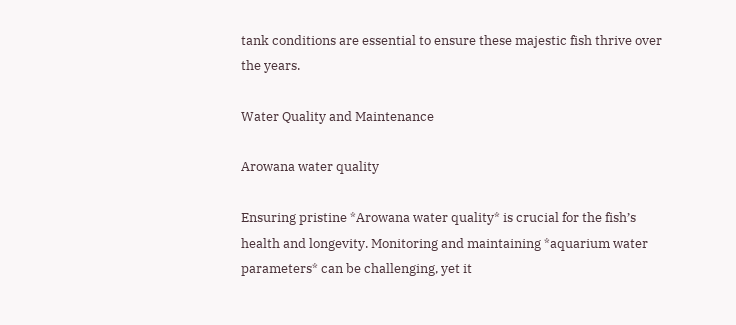tank conditions are essential to ensure these majestic fish thrive over the years.

Water Quality and Maintenance

Arowana water quality

Ensuring pristine *Arowana water quality* is crucial for the fish’s health and longevity. Monitoring and maintaining *aquarium water parameters* can be challenging, yet it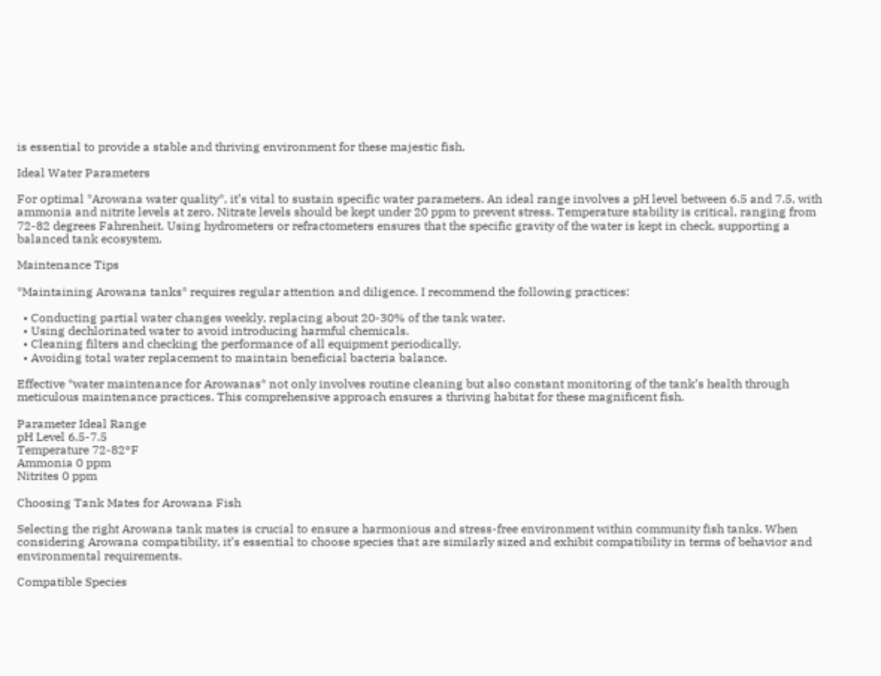is essential to provide a stable and thriving environment for these majestic fish.

Ideal Water Parameters

For optimal *Arowana water quality*, it’s vital to sustain specific water parameters. An ideal range involves a pH level between 6.5 and 7.5, with ammonia and nitrite levels at zero. Nitrate levels should be kept under 20 ppm to prevent stress. Temperature stability is critical, ranging from 72-82 degrees Fahrenheit. Using hydrometers or refractometers ensures that the specific gravity of the water is kept in check, supporting a balanced tank ecosystem.

Maintenance Tips

*Maintaining Arowana tanks* requires regular attention and diligence. I recommend the following practices:

  • Conducting partial water changes weekly, replacing about 20-30% of the tank water.
  • Using dechlorinated water to avoid introducing harmful chemicals.
  • Cleaning filters and checking the performance of all equipment periodically.
  • Avoiding total water replacement to maintain beneficial bacteria balance.

Effective *water maintenance for Arowanas* not only involves routine cleaning but also constant monitoring of the tank’s health through meticulous maintenance practices. This comprehensive approach ensures a thriving habitat for these magnificent fish.

Parameter Ideal Range
pH Level 6.5-7.5
Temperature 72-82°F
Ammonia 0 ppm
Nitrites 0 ppm

Choosing Tank Mates for Arowana Fish

Selecting the right Arowana tank mates is crucial to ensure a harmonious and stress-free environment within community fish tanks. When considering Arowana compatibility, it’s essential to choose species that are similarly sized and exhibit compatibility in terms of behavior and environmental requirements.

Compatible Species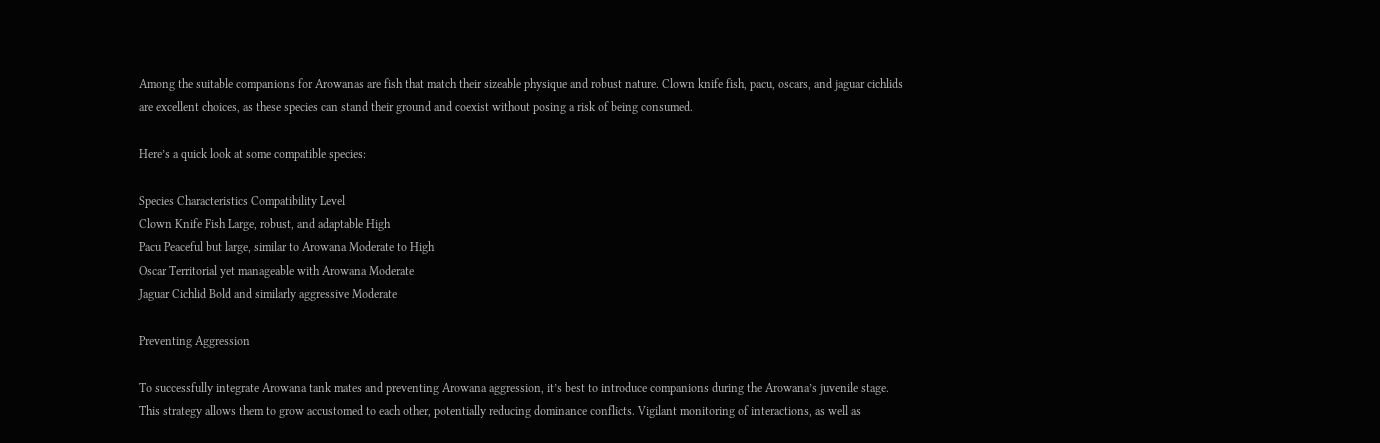Among the suitable companions for Arowanas are fish that match their sizeable physique and robust nature. Clown knife fish, pacu, oscars, and jaguar cichlids are excellent choices, as these species can stand their ground and coexist without posing a risk of being consumed.

Here’s a quick look at some compatible species:

Species Characteristics Compatibility Level
Clown Knife Fish Large, robust, and adaptable High
Pacu Peaceful but large, similar to Arowana Moderate to High
Oscar Territorial yet manageable with Arowana Moderate
Jaguar Cichlid Bold and similarly aggressive Moderate

Preventing Aggression

To successfully integrate Arowana tank mates and preventing Arowana aggression, it’s best to introduce companions during the Arowana’s juvenile stage. This strategy allows them to grow accustomed to each other, potentially reducing dominance conflicts. Vigilant monitoring of interactions, as well as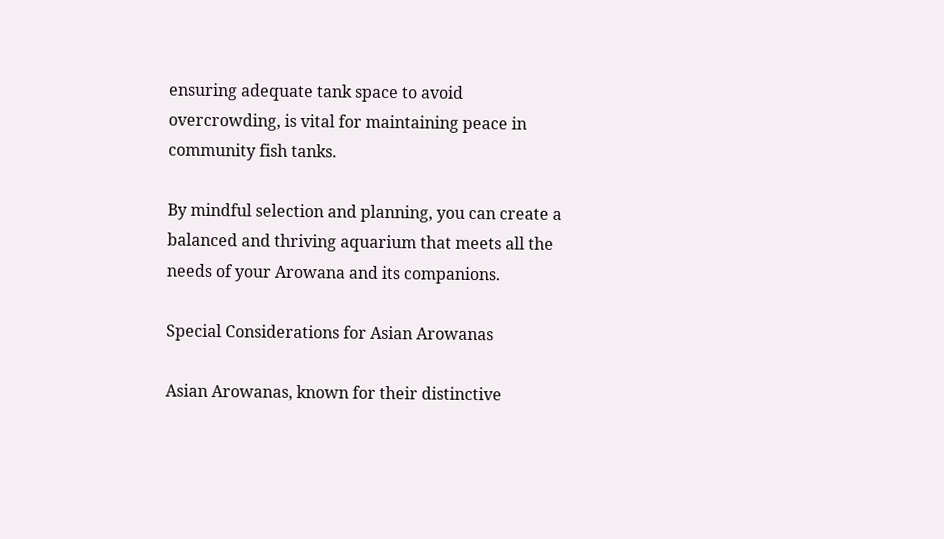ensuring adequate tank space to avoid overcrowding, is vital for maintaining peace in community fish tanks.

By mindful selection and planning, you can create a balanced and thriving aquarium that meets all the needs of your Arowana and its companions.

Special Considerations for Asian Arowanas

Asian Arowanas, known for their distinctive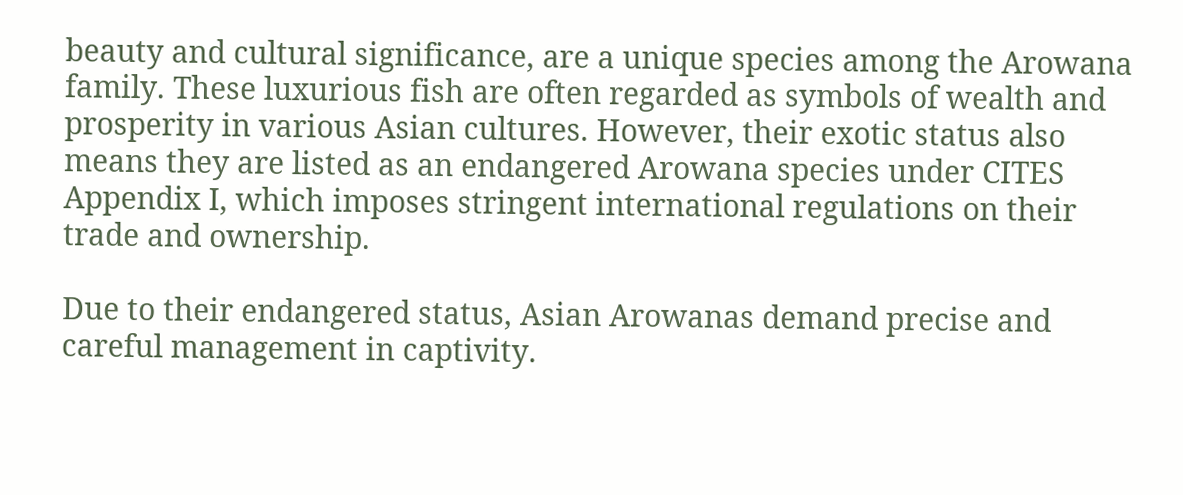beauty and cultural significance, are a unique species among the Arowana family. These luxurious fish are often regarded as symbols of wealth and prosperity in various Asian cultures. However, their exotic status also means they are listed as an endangered Arowana species under CITES Appendix I, which imposes stringent international regulations on their trade and ownership.

Due to their endangered status, Asian Arowanas demand precise and careful management in captivity.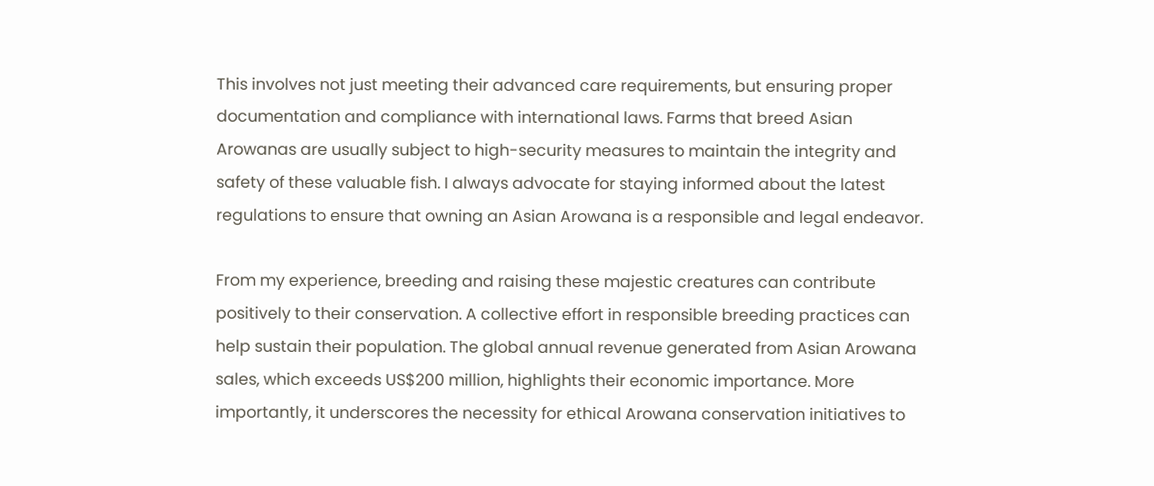This involves not just meeting their advanced care requirements, but ensuring proper documentation and compliance with international laws. Farms that breed Asian Arowanas are usually subject to high-security measures to maintain the integrity and safety of these valuable fish. I always advocate for staying informed about the latest regulations to ensure that owning an Asian Arowana is a responsible and legal endeavor.

From my experience, breeding and raising these majestic creatures can contribute positively to their conservation. A collective effort in responsible breeding practices can help sustain their population. The global annual revenue generated from Asian Arowana sales, which exceeds US$200 million, highlights their economic importance. More importantly, it underscores the necessity for ethical Arowana conservation initiatives to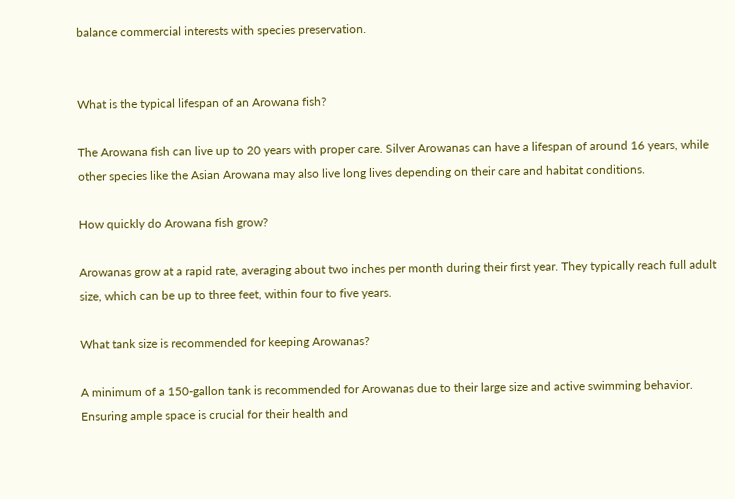balance commercial interests with species preservation.


What is the typical lifespan of an Arowana fish?

The Arowana fish can live up to 20 years with proper care. Silver Arowanas can have a lifespan of around 16 years, while other species like the Asian Arowana may also live long lives depending on their care and habitat conditions.

How quickly do Arowana fish grow?

Arowanas grow at a rapid rate, averaging about two inches per month during their first year. They typically reach full adult size, which can be up to three feet, within four to five years.

What tank size is recommended for keeping Arowanas?

A minimum of a 150-gallon tank is recommended for Arowanas due to their large size and active swimming behavior. Ensuring ample space is crucial for their health and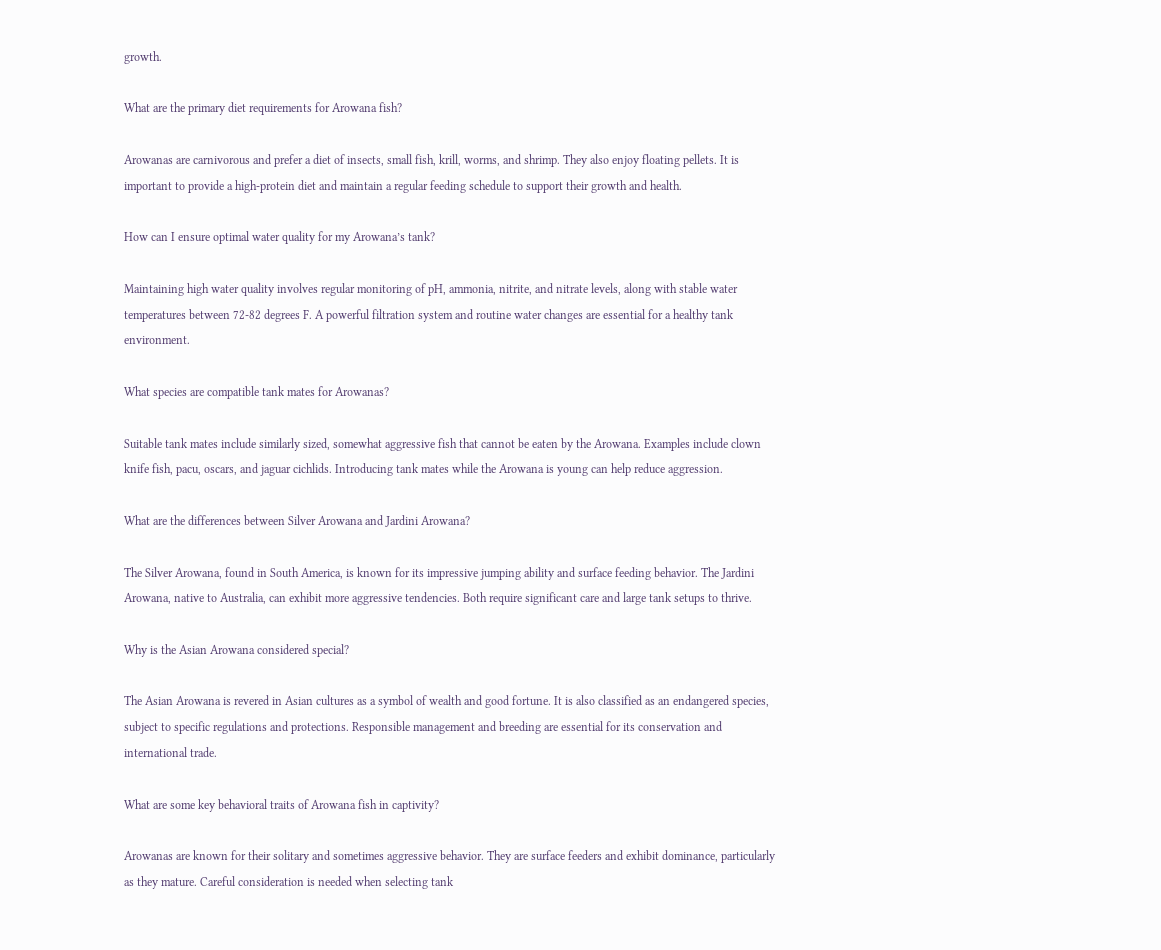growth.

What are the primary diet requirements for Arowana fish?

Arowanas are carnivorous and prefer a diet of insects, small fish, krill, worms, and shrimp. They also enjoy floating pellets. It is important to provide a high-protein diet and maintain a regular feeding schedule to support their growth and health.

How can I ensure optimal water quality for my Arowana’s tank?

Maintaining high water quality involves regular monitoring of pH, ammonia, nitrite, and nitrate levels, along with stable water temperatures between 72-82 degrees F. A powerful filtration system and routine water changes are essential for a healthy tank environment.

What species are compatible tank mates for Arowanas?

Suitable tank mates include similarly sized, somewhat aggressive fish that cannot be eaten by the Arowana. Examples include clown knife fish, pacu, oscars, and jaguar cichlids. Introducing tank mates while the Arowana is young can help reduce aggression.

What are the differences between Silver Arowana and Jardini Arowana?

The Silver Arowana, found in South America, is known for its impressive jumping ability and surface feeding behavior. The Jardini Arowana, native to Australia, can exhibit more aggressive tendencies. Both require significant care and large tank setups to thrive.

Why is the Asian Arowana considered special?

The Asian Arowana is revered in Asian cultures as a symbol of wealth and good fortune. It is also classified as an endangered species, subject to specific regulations and protections. Responsible management and breeding are essential for its conservation and international trade.

What are some key behavioral traits of Arowana fish in captivity?

Arowanas are known for their solitary and sometimes aggressive behavior. They are surface feeders and exhibit dominance, particularly as they mature. Careful consideration is needed when selecting tank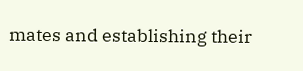mates and establishing their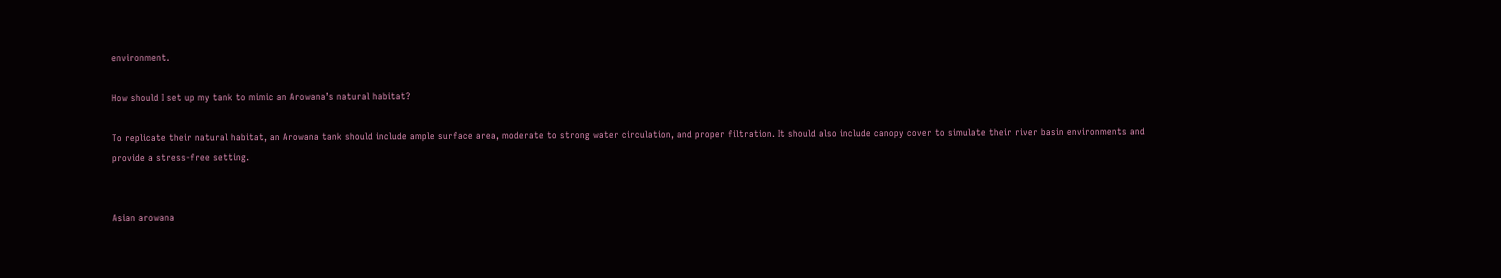environment.

How should I set up my tank to mimic an Arowana’s natural habitat?

To replicate their natural habitat, an Arowana tank should include ample surface area, moderate to strong water circulation, and proper filtration. It should also include canopy cover to simulate their river basin environments and provide a stress-free setting.


Asian arowana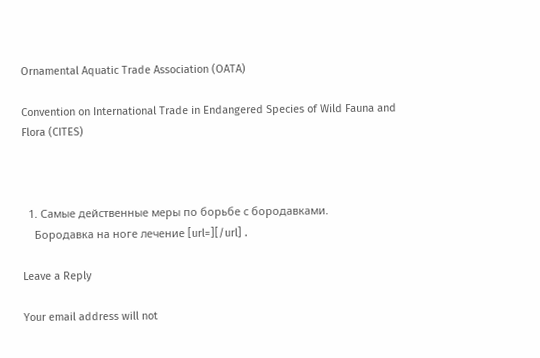Ornamental Aquatic Trade Association (OATA)

Convention on International Trade in Endangered Species of Wild Fauna and Flora (CITES)



  1. Самые действенные меры по борьбе с бородавками.
    Бородавка на ноге лечение [url=][/url] .

Leave a Reply

Your email address will not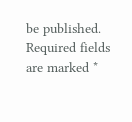be published. Required fields are marked *